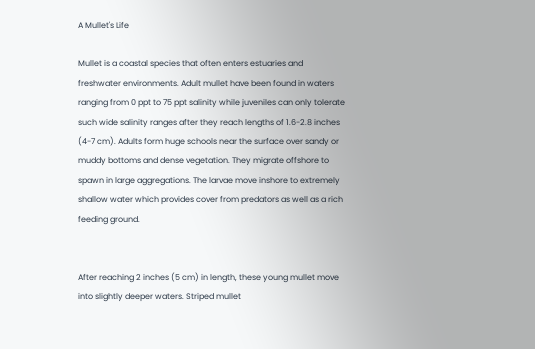A Mullet's Life

Mullet is a coastal species that often enters estuaries and freshwater environments. Adult mullet have been found in waters ranging from 0 ppt to 75 ppt salinity while juveniles can only tolerate such wide salinity ranges after they reach lengths of 1.6-2.8 inches (4-7 cm). Adults form huge schools near the surface over sandy or muddy bottoms and dense vegetation. They migrate offshore to spawn in large aggregations. The larvae move inshore to extremely shallow water which provides cover from predators as well as a rich feeding ground.


After reaching 2 inches (5 cm) in length, these young mullet move into slightly deeper waters. Striped mullet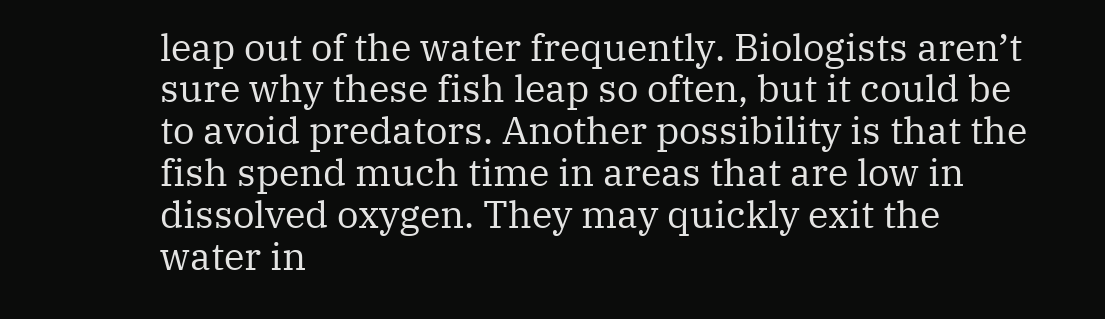leap out of the water frequently. Biologists aren’t sure why these fish leap so often, but it could be to avoid predators. Another possibility is that the fish spend much time in areas that are low in dissolved oxygen. They may quickly exit the water in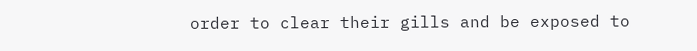order to clear their gills and be exposed to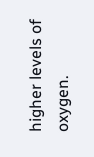higher levels of oxygen.